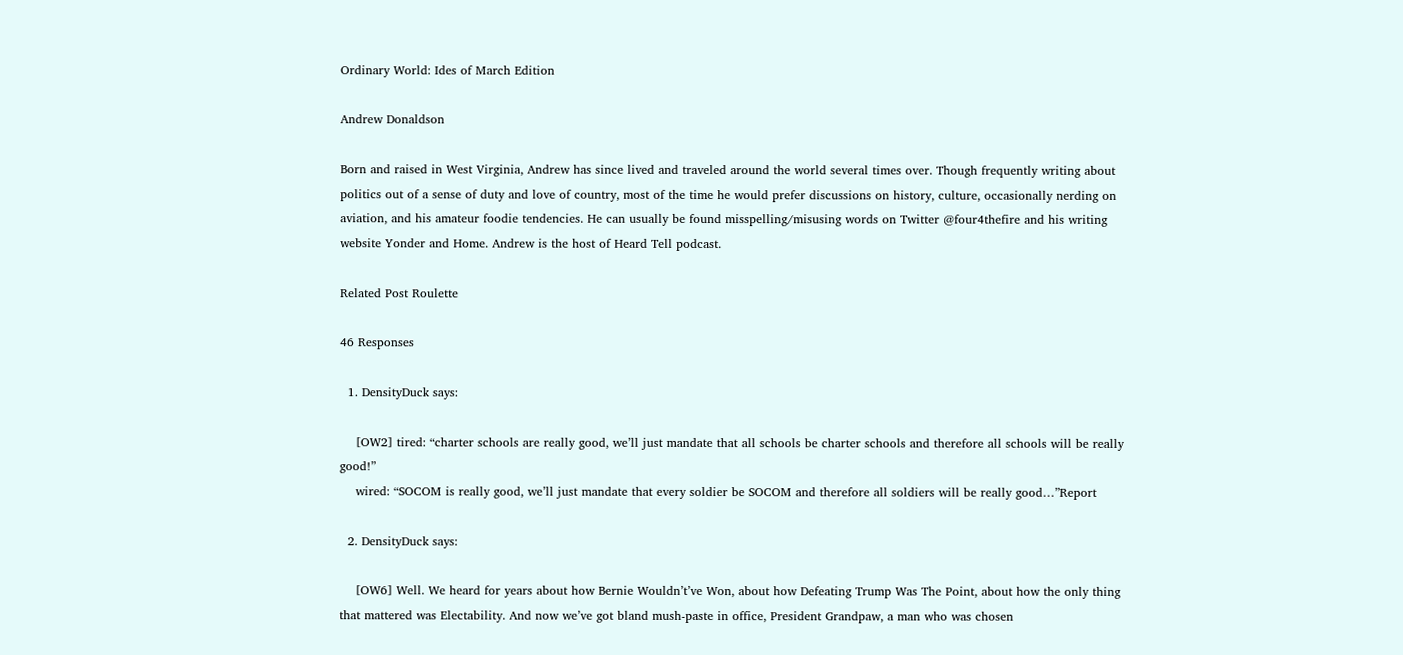Ordinary World: Ides of March Edition

Andrew Donaldson

Born and raised in West Virginia, Andrew has since lived and traveled around the world several times over. Though frequently writing about politics out of a sense of duty and love of country, most of the time he would prefer discussions on history, culture, occasionally nerding on aviation, and his amateur foodie tendencies. He can usually be found misspelling/misusing words on Twitter @four4thefire and his writing website Yonder and Home. Andrew is the host of Heard Tell podcast.

Related Post Roulette

46 Responses

  1. DensityDuck says:

    [OW2] tired: “charter schools are really good, we’ll just mandate that all schools be charter schools and therefore all schools will be really good!”
    wired: “SOCOM is really good, we’ll just mandate that every soldier be SOCOM and therefore all soldiers will be really good…”Report

  2. DensityDuck says:

    [OW6] Well. We heard for years about how Bernie Wouldn’t’ve Won, about how Defeating Trump Was The Point, about how the only thing that mattered was Electability. And now we’ve got bland mush-paste in office, President Grandpaw, a man who was chosen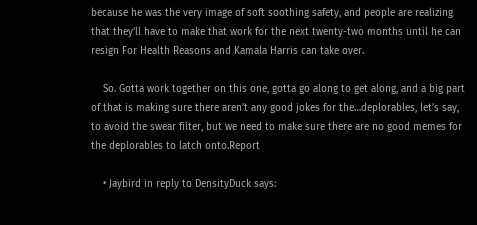because he was the very image of soft soothing safety, and people are realizing that they’ll have to make that work for the next twenty-two months until he can resign For Health Reasons and Kamala Harris can take over.

    So. Gotta work together on this one, gotta go along to get along, and a big part of that is making sure there aren’t any good jokes for the…deplorables, let’s say, to avoid the swear filter, but we need to make sure there are no good memes for the deplorables to latch onto.Report

    • Jaybird in reply to DensityDuck says: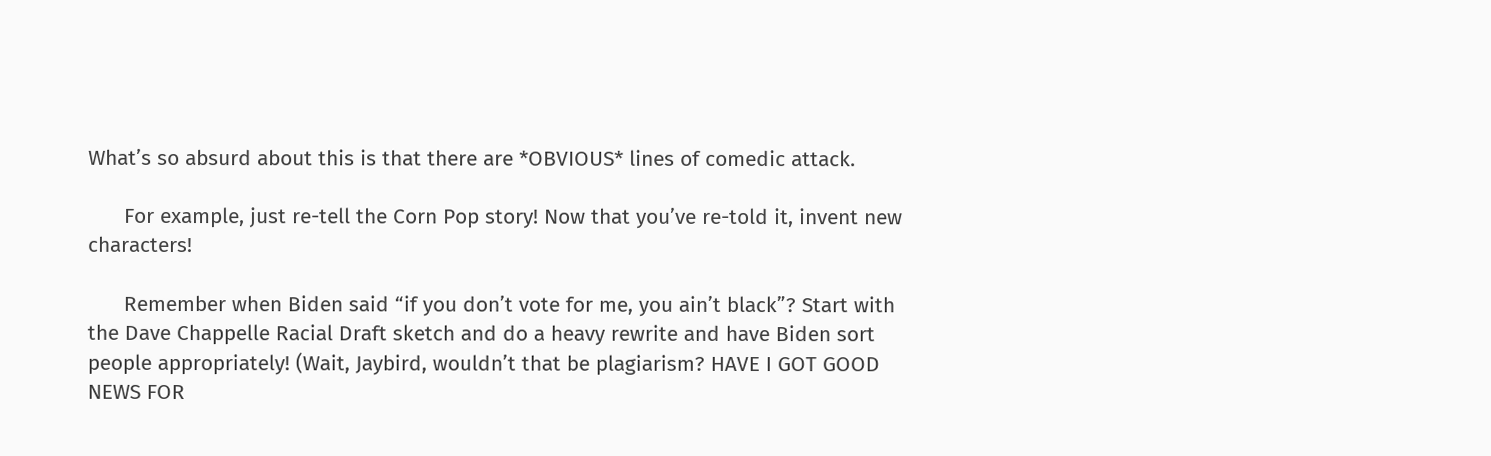What’s so absurd about this is that there are *OBVIOUS* lines of comedic attack.

      For example, just re-tell the Corn Pop story! Now that you’ve re-told it, invent new characters!

      Remember when Biden said “if you don’t vote for me, you ain’t black”? Start with the Dave Chappelle Racial Draft sketch and do a heavy rewrite and have Biden sort people appropriately! (Wait, Jaybird, wouldn’t that be plagiarism? HAVE I GOT GOOD NEWS FOR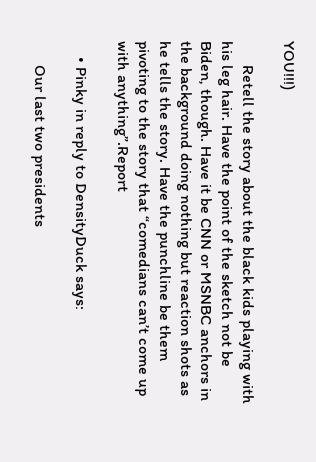YOU!!!)

      Retell the story about the black kids playing with his leg hair. Have the point of the sketch not be Biden, though. Have it be CNN or MSNBC anchors in the background doing nothing but reaction shots as he tells the story. Have the punchline be them pivoting to the story that “comedians can’t come up with anything”.Report

    • Pinky in reply to DensityDuck says:

      Our last two presidents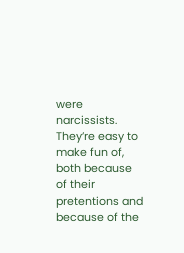were narcissists. They’re easy to make fun of, both because of their pretentions and because of the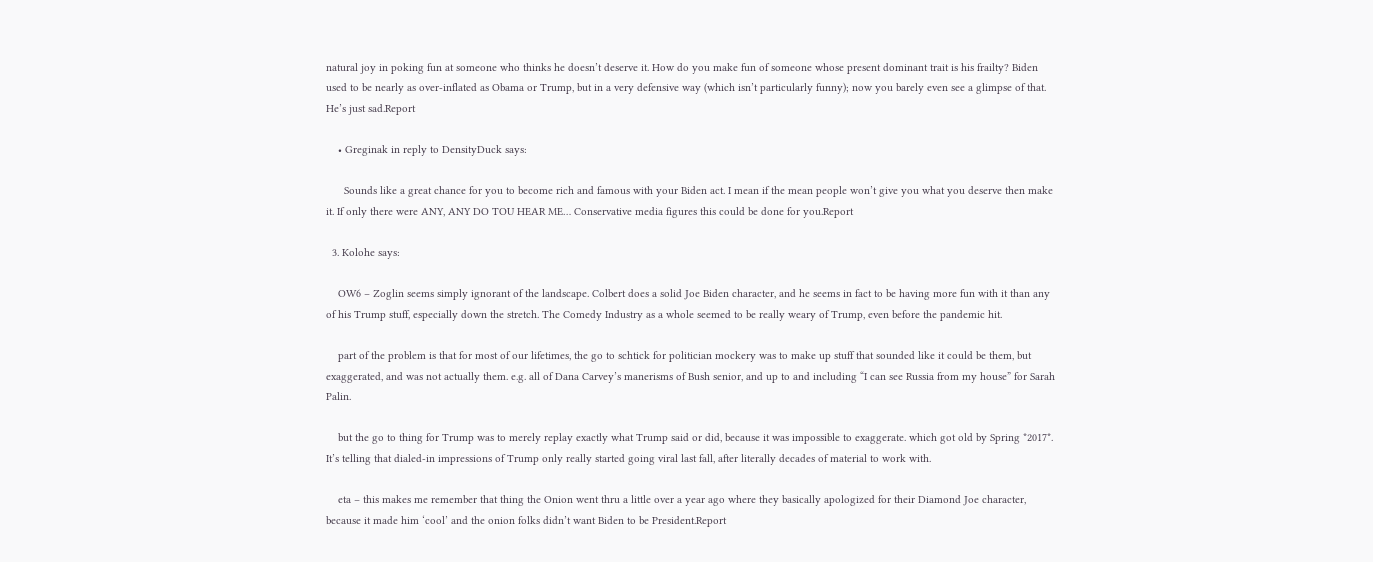natural joy in poking fun at someone who thinks he doesn’t deserve it. How do you make fun of someone whose present dominant trait is his frailty? Biden used to be nearly as over-inflated as Obama or Trump, but in a very defensive way (which isn’t particularly funny); now you barely even see a glimpse of that. He’s just sad.Report

    • Greginak in reply to DensityDuck says:

      Sounds like a great chance for you to become rich and famous with your Biden act. I mean if the mean people won’t give you what you deserve then make it. If only there were ANY, ANY DO TOU HEAR ME… Conservative media figures this could be done for you.Report

  3. Kolohe says:

    OW6 – Zoglin seems simply ignorant of the landscape. Colbert does a solid Joe Biden character, and he seems in fact to be having more fun with it than any of his Trump stuff, especially down the stretch. The Comedy Industry as a whole seemed to be really weary of Trump, even before the pandemic hit.

    part of the problem is that for most of our lifetimes, the go to schtick for politician mockery was to make up stuff that sounded like it could be them, but exaggerated, and was not actually them. e.g. all of Dana Carvey’s manerisms of Bush senior, and up to and including “I can see Russia from my house” for Sarah Palin.

    but the go to thing for Trump was to merely replay exactly what Trump said or did, because it was impossible to exaggerate. which got old by Spring *2017*. It’s telling that dialed-in impressions of Trump only really started going viral last fall, after literally decades of material to work with.

    eta – this makes me remember that thing the Onion went thru a little over a year ago where they basically apologized for their Diamond Joe character, because it made him ‘cool’ and the onion folks didn’t want Biden to be President.Report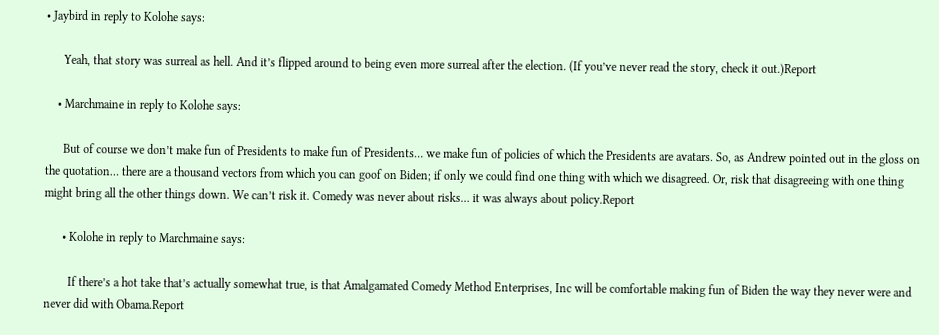• Jaybird in reply to Kolohe says:

      Yeah, that story was surreal as hell. And it’s flipped around to being even more surreal after the election. (If you’ve never read the story, check it out.)Report

    • Marchmaine in reply to Kolohe says:

      But of course we don’t make fun of Presidents to make fun of Presidents… we make fun of policies of which the Presidents are avatars. So, as Andrew pointed out in the gloss on the quotation… there are a thousand vectors from which you can goof on Biden; if only we could find one thing with which we disagreed. Or, risk that disagreeing with one thing might bring all the other things down. We can’t risk it. Comedy was never about risks… it was always about policy.Report

      • Kolohe in reply to Marchmaine says:

        If there’s a hot take that’s actually somewhat true, is that Amalgamated Comedy Method Enterprises, Inc will be comfortable making fun of Biden the way they never were and never did with Obama.Report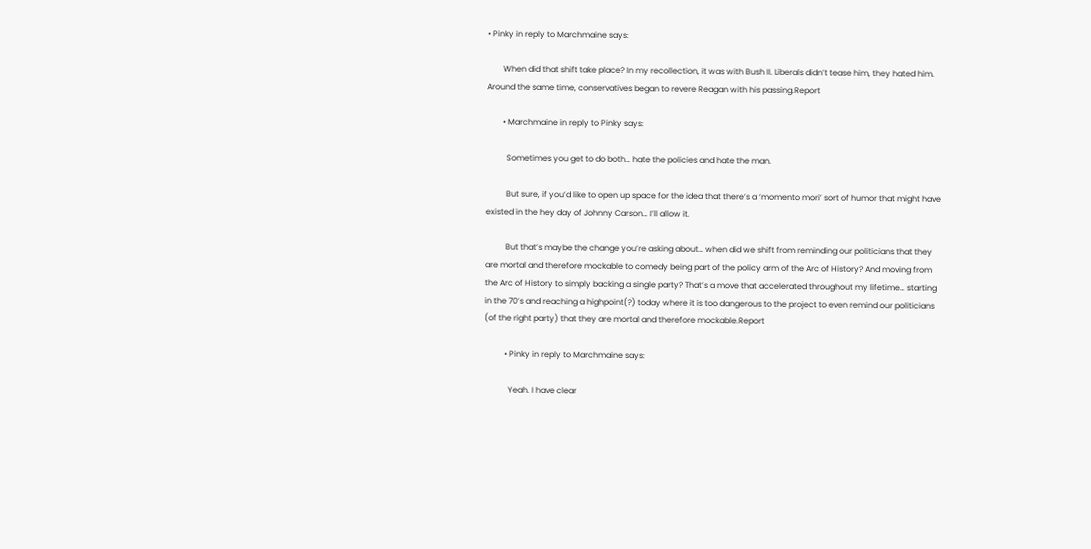• Pinky in reply to Marchmaine says:

        When did that shift take place? In my recollection, it was with Bush II. Liberals didn’t tease him, they hated him. Around the same time, conservatives began to revere Reagan with his passing.Report

        • Marchmaine in reply to Pinky says:

          Sometimes you get to do both… hate the policies and hate the man.

          But sure, if you’d like to open up space for the idea that there’s a ‘momento mori’ sort of humor that might have existed in the hey day of Johnny Carson… I’ll allow it.

          But that’s maybe the change you’re asking about… when did we shift from reminding our politicians that they are mortal and therefore mockable to comedy being part of the policy arm of the Arc of History? And moving from the Arc of History to simply backing a single party? That’s a move that accelerated throughout my lifetime… starting in the 70’s and reaching a highpoint(?) today where it is too dangerous to the project to even remind our politicians (of the right party) that they are mortal and therefore mockable.Report

          • Pinky in reply to Marchmaine says:

            Yeah. I have clear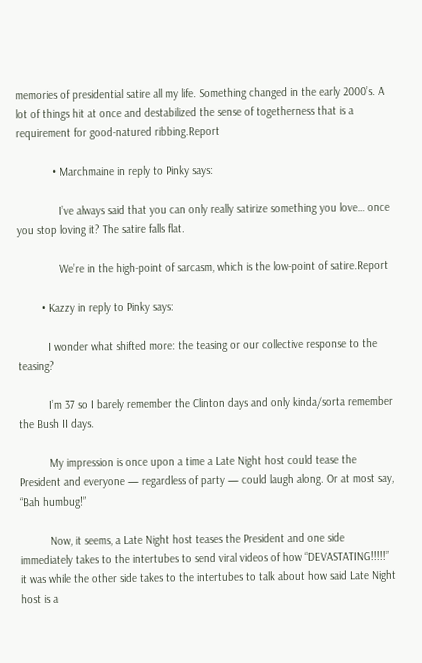memories of presidential satire all my life. Something changed in the early 2000’s. A lot of things hit at once and destabilized the sense of togetherness that is a requirement for good-natured ribbing.Report

            • Marchmaine in reply to Pinky says:

              I’ve always said that you can only really satirize something you love… once you stop loving it? The satire falls flat.

              We’re in the high-point of sarcasm, which is the low-point of satire.Report

        • Kazzy in reply to Pinky says:

          I wonder what shifted more: the teasing or our collective response to the teasing?

          I’m 37 so I barely remember the Clinton days and only kinda/sorta remember the Bush II days.

          My impression is once upon a time a Late Night host could tease the President and everyone — regardless of party — could laugh along. Or at most say, “Bah humbug!”

          Now, it seems, a Late Night host teases the President and one side immediately takes to the intertubes to send viral videos of how “DEVASTATING!!!!!” it was while the other side takes to the intertubes to talk about how said Late Night host is a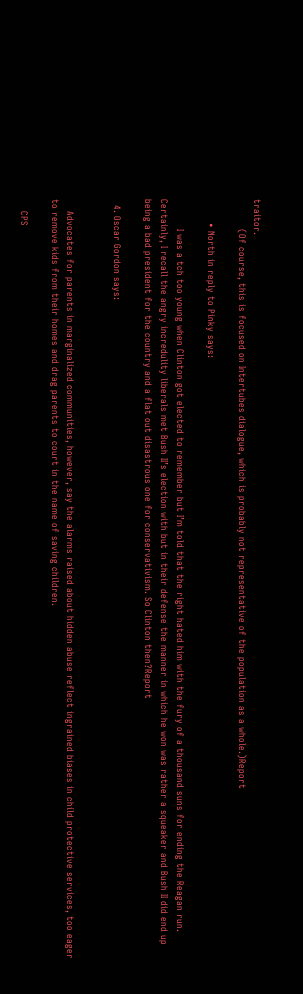traitor.
          (Of course, this is focused on Intertubes dialogue, which is probably not representative of the population as a whole.)Report

        • North in reply to Pinky says:

          I was a tch too young when Clinton got elected to remember but I’m told that the right hated him with the fury of a thousand suns for ending the Reagan run. Certainly, I recall the angry incredulity liberals met Bush II’s election with but in their defense the manner in which he won was rather a squeaker and Bush II did end up being a bad president for the country and a flat out disastrous one for conservativism. So Clinton then?Report

  4. Oscar Gordon says:


    Advocates for parents in marginalized communities, however, say the alarms raised about hidden abuse reflect ingrained biases in child protective services, too eager to remove kids from their homes and drag parents to court in the name of saving children.

    CPS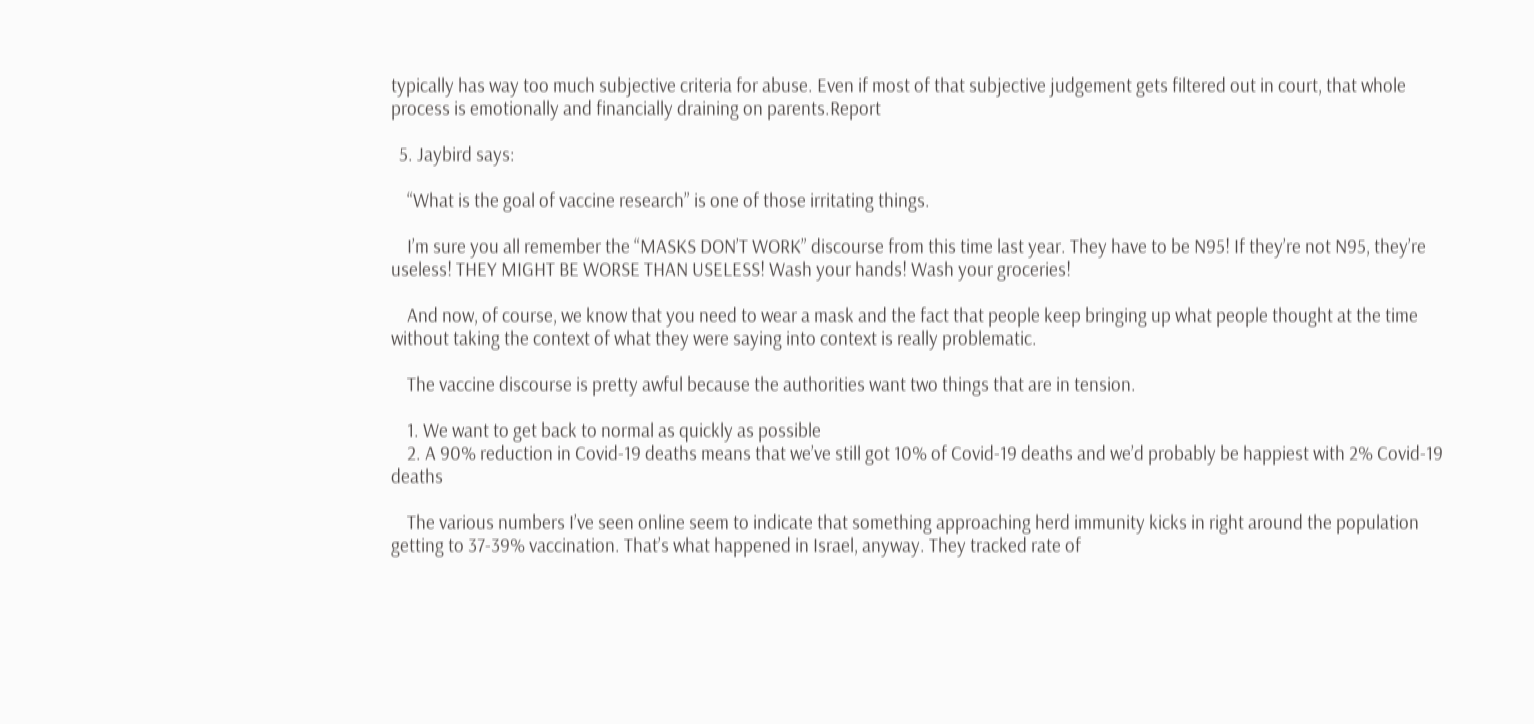typically has way too much subjective criteria for abuse. Even if most of that subjective judgement gets filtered out in court, that whole process is emotionally and financially draining on parents.Report

  5. Jaybird says:

    “What is the goal of vaccine research” is one of those irritating things.

    I’m sure you all remember the “MASKS DON’T WORK” discourse from this time last year. They have to be N95! If they’re not N95, they’re useless! THEY MIGHT BE WORSE THAN USELESS! Wash your hands! Wash your groceries!

    And now, of course, we know that you need to wear a mask and the fact that people keep bringing up what people thought at the time without taking the context of what they were saying into context is really problematic.

    The vaccine discourse is pretty awful because the authorities want two things that are in tension.

    1. We want to get back to normal as quickly as possible
    2. A 90% reduction in Covid-19 deaths means that we’ve still got 10% of Covid-19 deaths and we’d probably be happiest with 2% Covid-19 deaths

    The various numbers I’ve seen online seem to indicate that something approaching herd immunity kicks in right around the population getting to 37-39% vaccination. That’s what happened in Israel, anyway. They tracked rate of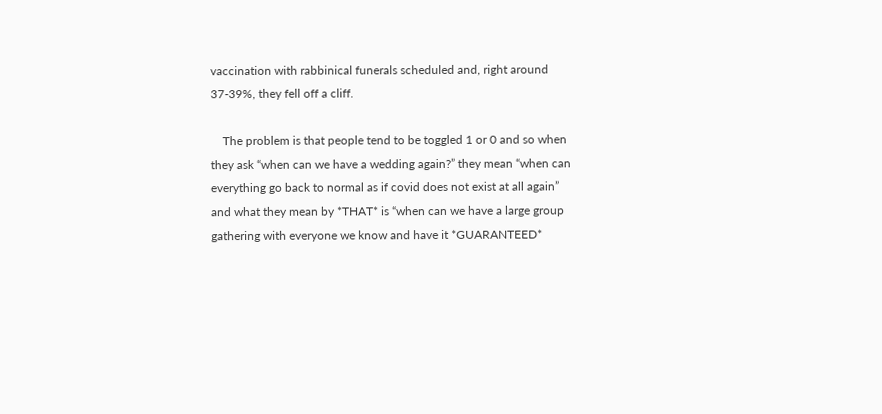vaccination with rabbinical funerals scheduled and, right around 37-39%, they fell off a cliff.

    The problem is that people tend to be toggled 1 or 0 and so when they ask “when can we have a wedding again?” they mean “when can everything go back to normal as if covid does not exist at all again” and what they mean by *THAT* is “when can we have a large group gathering with everyone we know and have it *GUARANTEED*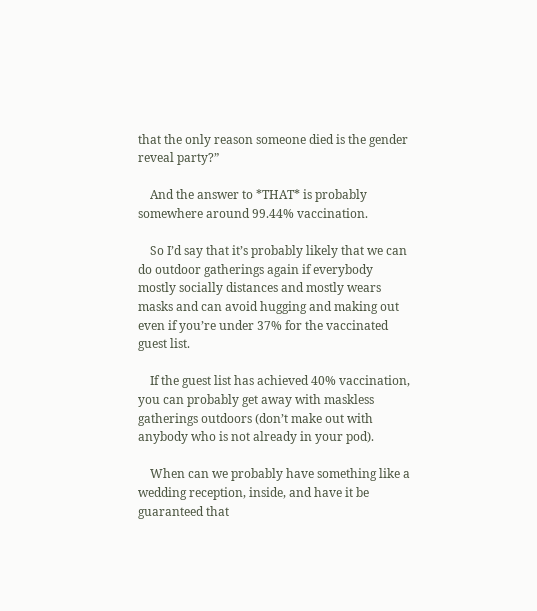that the only reason someone died is the gender reveal party?”

    And the answer to *THAT* is probably somewhere around 99.44% vaccination.

    So I’d say that it’s probably likely that we can do outdoor gatherings again if everybody mostly socially distances and mostly wears masks and can avoid hugging and making out even if you’re under 37% for the vaccinated guest list.

    If the guest list has achieved 40% vaccination, you can probably get away with maskless gatherings outdoors (don’t make out with anybody who is not already in your pod).

    When can we probably have something like a wedding reception, inside, and have it be guaranteed that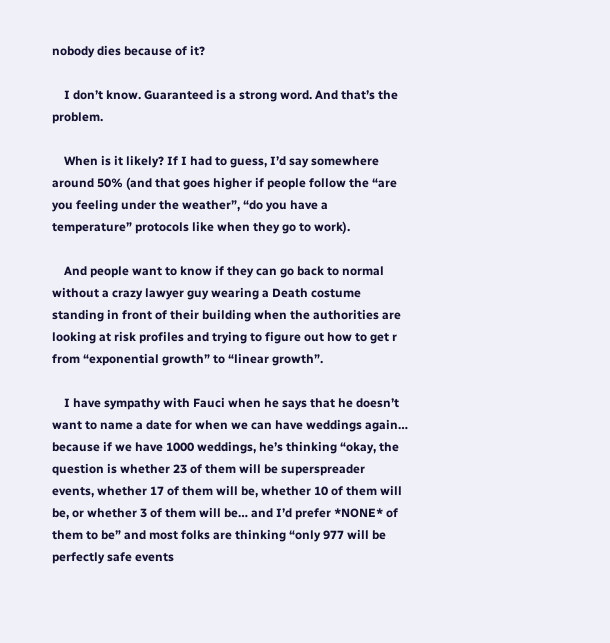nobody dies because of it?

    I don’t know. Guaranteed is a strong word. And that’s the problem.

    When is it likely? If I had to guess, I’d say somewhere around 50% (and that goes higher if people follow the “are you feeling under the weather”, “do you have a temperature” protocols like when they go to work).

    And people want to know if they can go back to normal without a crazy lawyer guy wearing a Death costume standing in front of their building when the authorities are looking at risk profiles and trying to figure out how to get r from “exponential growth” to “linear growth”.

    I have sympathy with Fauci when he says that he doesn’t want to name a date for when we can have weddings again… because if we have 1000 weddings, he’s thinking “okay, the question is whether 23 of them will be superspreader events, whether 17 of them will be, whether 10 of them will be, or whether 3 of them will be… and I’d prefer *NONE* of them to be” and most folks are thinking “only 977 will be perfectly safe events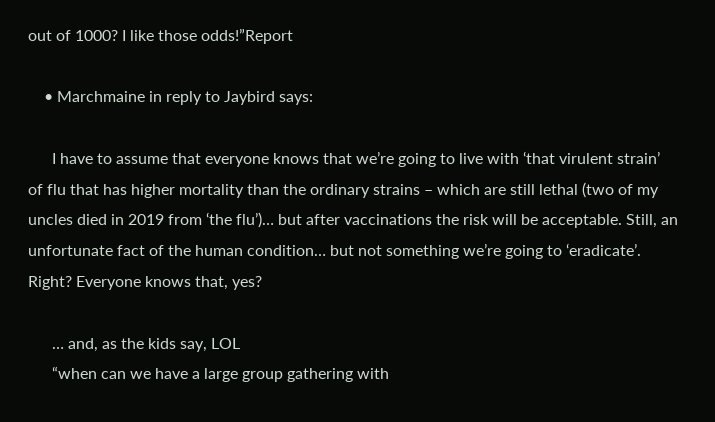out of 1000? I like those odds!”Report

    • Marchmaine in reply to Jaybird says:

      I have to assume that everyone knows that we’re going to live with ‘that virulent strain’ of flu that has higher mortality than the ordinary strains – which are still lethal (two of my uncles died in 2019 from ‘the flu’)… but after vaccinations the risk will be acceptable. Still, an unfortunate fact of the human condition… but not something we’re going to ‘eradicate’. Right? Everyone knows that, yes?

      … and, as the kids say, LOL
      “when can we have a large group gathering with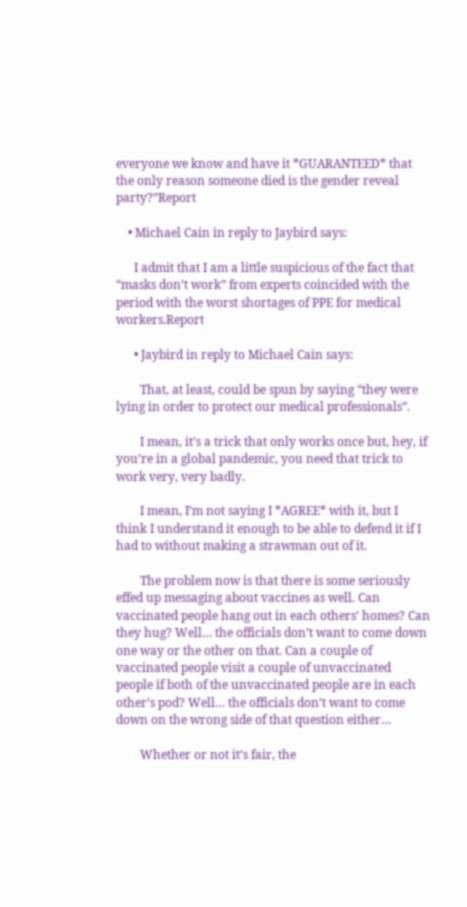everyone we know and have it *GUARANTEED* that the only reason someone died is the gender reveal party?”Report

    • Michael Cain in reply to Jaybird says:

      I admit that I am a little suspicious of the fact that “masks don’t work” from experts coincided with the period with the worst shortages of PPE for medical workers.Report

      • Jaybird in reply to Michael Cain says:

        That, at least, could be spun by saying “they were lying in order to protect our medical professionals”.

        I mean, it’s a trick that only works once but, hey, if you’re in a global pandemic, you need that trick to work very, very badly.

        I mean, I’m not saying I *AGREE* with it, but I think I understand it enough to be able to defend it if I had to without making a strawman out of it.

        The problem now is that there is some seriously effed up messaging about vaccines as well. Can vaccinated people hang out in each others’ homes? Can they hug? Well… the officials don’t want to come down one way or the other on that. Can a couple of vaccinated people visit a couple of unvaccinated people if both of the unvaccinated people are in each other’s pod? Well… the officials don’t want to come down on the wrong side of that question either…

        Whether or not it’s fair, the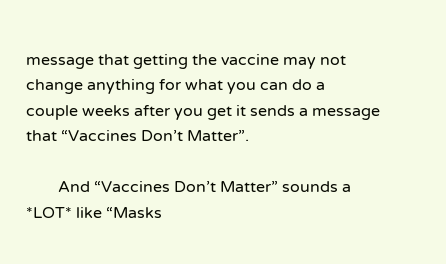message that getting the vaccine may not change anything for what you can do a couple weeks after you get it sends a message that “Vaccines Don’t Matter”.

        And “Vaccines Don’t Matter” sounds a *LOT* like “Masks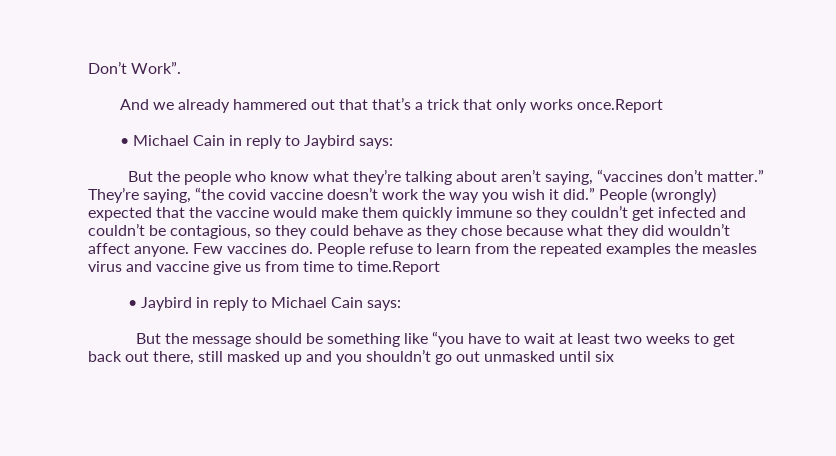Don’t Work”.

        And we already hammered out that that’s a trick that only works once.Report

        • Michael Cain in reply to Jaybird says:

          But the people who know what they’re talking about aren’t saying, “vaccines don’t matter.” They’re saying, “the covid vaccine doesn’t work the way you wish it did.” People (wrongly) expected that the vaccine would make them quickly immune so they couldn’t get infected and couldn’t be contagious, so they could behave as they chose because what they did wouldn’t affect anyone. Few vaccines do. People refuse to learn from the repeated examples the measles virus and vaccine give us from time to time.Report

          • Jaybird in reply to Michael Cain says:

            But the message should be something like “you have to wait at least two weeks to get back out there, still masked up and you shouldn’t go out unmasked until six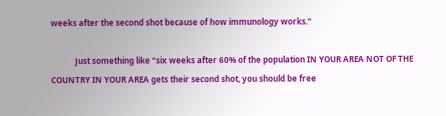weeks after the second shot because of how immunology works.”

            Just something like “six weeks after 60% of the population IN YOUR AREA NOT OF THE COUNTRY IN YOUR AREA gets their second shot, you should be free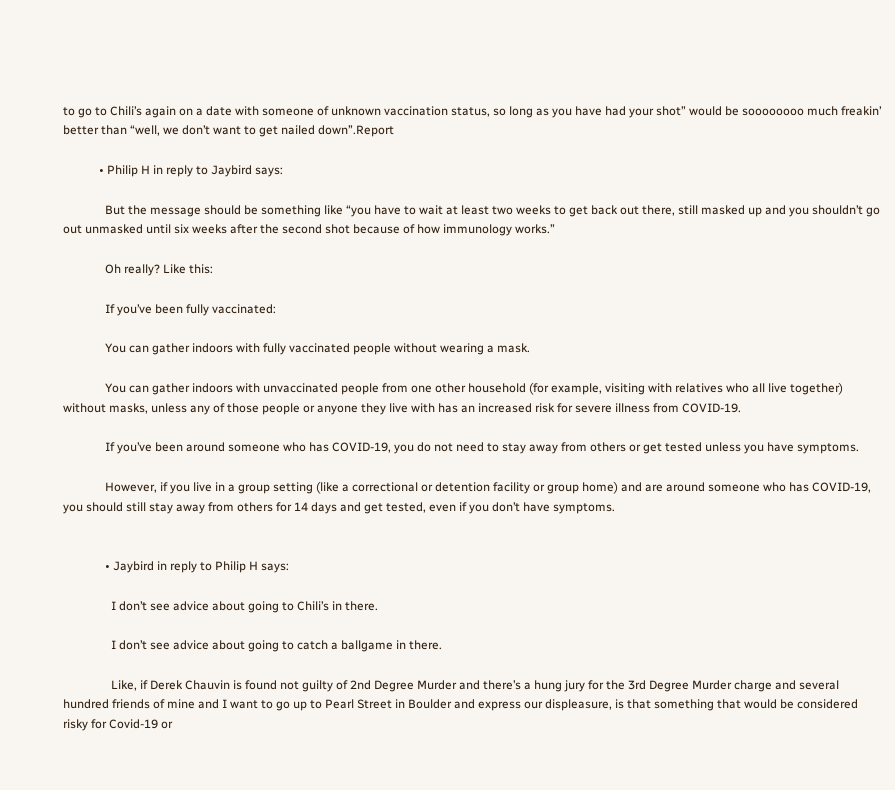to go to Chili’s again on a date with someone of unknown vaccination status, so long as you have had your shot” would be soooooooo much freakin’ better than “well, we don’t want to get nailed down”.Report

            • Philip H in reply to Jaybird says:

              But the message should be something like “you have to wait at least two weeks to get back out there, still masked up and you shouldn’t go out unmasked until six weeks after the second shot because of how immunology works.”

              Oh really? Like this:

              If you’ve been fully vaccinated:

              You can gather indoors with fully vaccinated people without wearing a mask.

              You can gather indoors with unvaccinated people from one other household (for example, visiting with relatives who all live together) without masks, unless any of those people or anyone they live with has an increased risk for severe illness from COVID-19.

              If you’ve been around someone who has COVID-19, you do not need to stay away from others or get tested unless you have symptoms.

              However, if you live in a group setting (like a correctional or detention facility or group home) and are around someone who has COVID-19, you should still stay away from others for 14 days and get tested, even if you don’t have symptoms.


              • Jaybird in reply to Philip H says:

                I don’t see advice about going to Chili’s in there.

                I don’t see advice about going to catch a ballgame in there.

                Like, if Derek Chauvin is found not guilty of 2nd Degree Murder and there’s a hung jury for the 3rd Degree Murder charge and several hundred friends of mine and I want to go up to Pearl Street in Boulder and express our displeasure, is that something that would be considered risky for Covid-19 or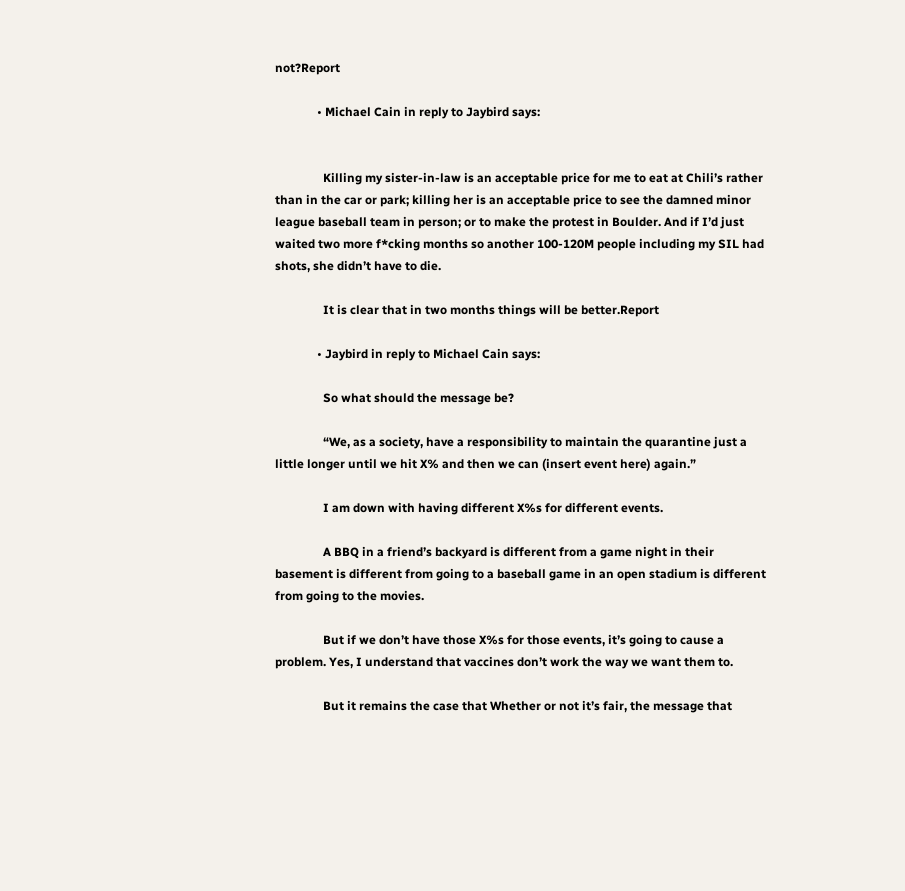not?Report

              • Michael Cain in reply to Jaybird says:


                Killing my sister-in-law is an acceptable price for me to eat at Chili’s rather than in the car or park; killing her is an acceptable price to see the damned minor league baseball team in person; or to make the protest in Boulder. And if I’d just waited two more f*cking months so another 100-120M people including my SIL had shots, she didn’t have to die.

                It is clear that in two months things will be better.Report

              • Jaybird in reply to Michael Cain says:

                So what should the message be?

                “We, as a society, have a responsibility to maintain the quarantine just a little longer until we hit X% and then we can (insert event here) again.”

                I am down with having different X%s for different events.

                A BBQ in a friend’s backyard is different from a game night in their basement is different from going to a baseball game in an open stadium is different from going to the movies.

                But if we don’t have those X%s for those events, it’s going to cause a problem. Yes, I understand that vaccines don’t work the way we want them to.

                But it remains the case that Whether or not it’s fair, the message that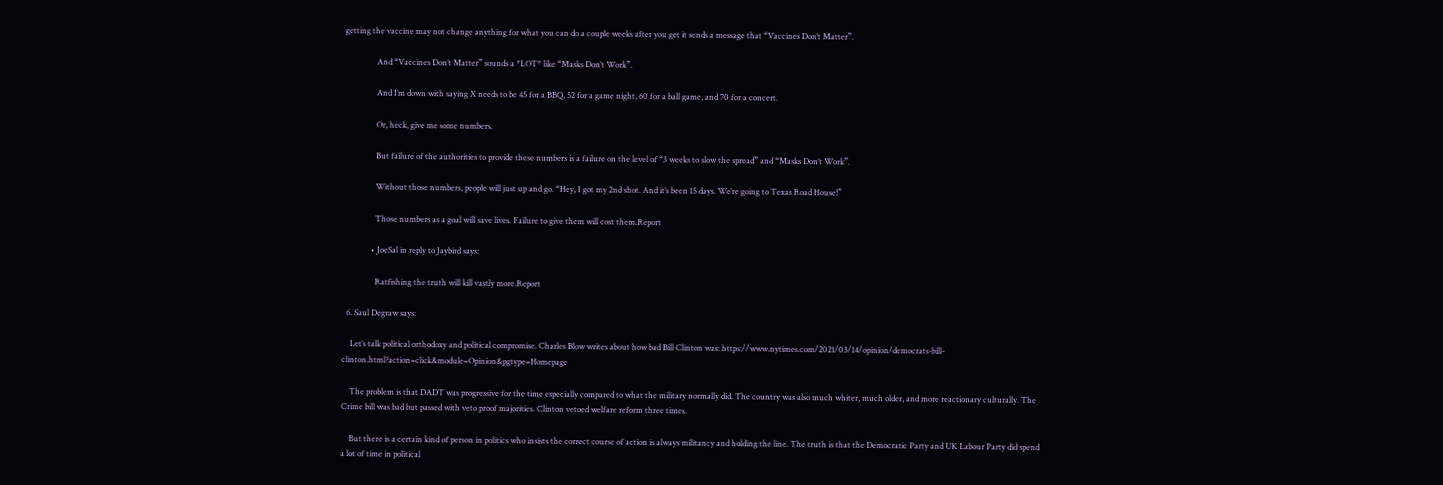getting the vaccine may not change anything for what you can do a couple weeks after you get it sends a message that “Vaccines Don’t Matter”.

                And “Vaccines Don’t Matter” sounds a *LOT* like “Masks Don’t Work”.

                And I’m down with saying X needs to be 45 for a BBQ, 52 for a game night, 60 for a ball game, and 70 for a concert.

                Or, heck, give me some numbers.

                But failure of the authorities to provide these numbers is a failure on the level of “3 weeks to slow the spread” and “Masks Don’t Work”.

                Without those numbers, people will just up and go. “Hey, I got my 2nd shot. And it’s been 15 days. We’re going to Texas Road House!”

                Those numbers as a goal will save lives. Failure to give them will cost them.Report

              • JoeSal in reply to Jaybird says:

                Ratfishing the truth will kill vastly more.Report

  6. Saul Degraw says:

    Let’s talk political orthodoxy and political compromise. Charles Blow writes about how bad Bill Clinton was: https://www.nytimes.com/2021/03/14/opinion/democrats-bill-clinton.html?action=click&module=Opinion&pgtype=Homepage

    The problem is that DADT was progressive for the time especially compared to what the military normally did. The country was also much whiter, much older, and more reactionary culturally. The Crime bill was bad but passed with veto proof majorities. Clinton vetoed welfare reform three times.

    But there is a certain kind of person in politics who insists the correct course of action is always militancy and holding the line. The truth is that the Democratic Party and UK Labour Party did spend a lot of time in political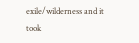exile/wilderness and it took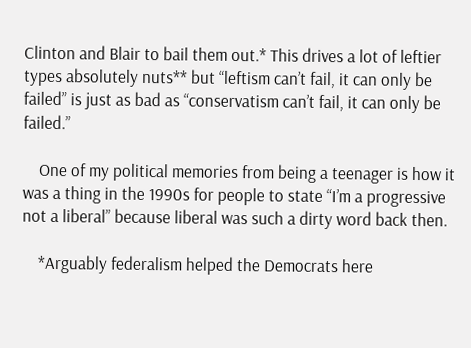Clinton and Blair to bail them out.* This drives a lot of leftier types absolutely nuts** but “leftism can’t fail, it can only be failed” is just as bad as “conservatism can’t fail, it can only be failed.”

    One of my political memories from being a teenager is how it was a thing in the 1990s for people to state “I’m a progressive not a liberal” because liberal was such a dirty word back then.

    *Arguably federalism helped the Democrats here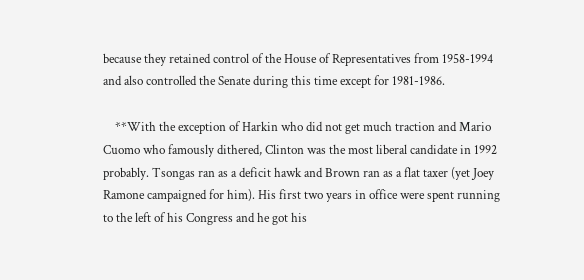because they retained control of the House of Representatives from 1958-1994 and also controlled the Senate during this time except for 1981-1986.

    **With the exception of Harkin who did not get much traction and Mario Cuomo who famously dithered, Clinton was the most liberal candidate in 1992 probably. Tsongas ran as a deficit hawk and Brown ran as a flat taxer (yet Joey Ramone campaigned for him). His first two years in office were spent running to the left of his Congress and he got his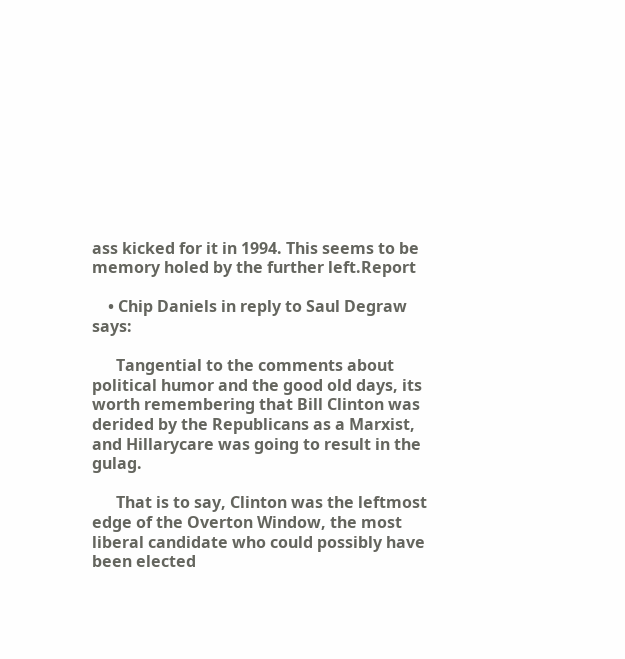ass kicked for it in 1994. This seems to be memory holed by the further left.Report

    • Chip Daniels in reply to Saul Degraw says:

      Tangential to the comments about political humor and the good old days, its worth remembering that Bill Clinton was derided by the Republicans as a Marxist, and Hillarycare was going to result in the gulag.

      That is to say, Clinton was the leftmost edge of the Overton Window, the most liberal candidate who could possibly have been elected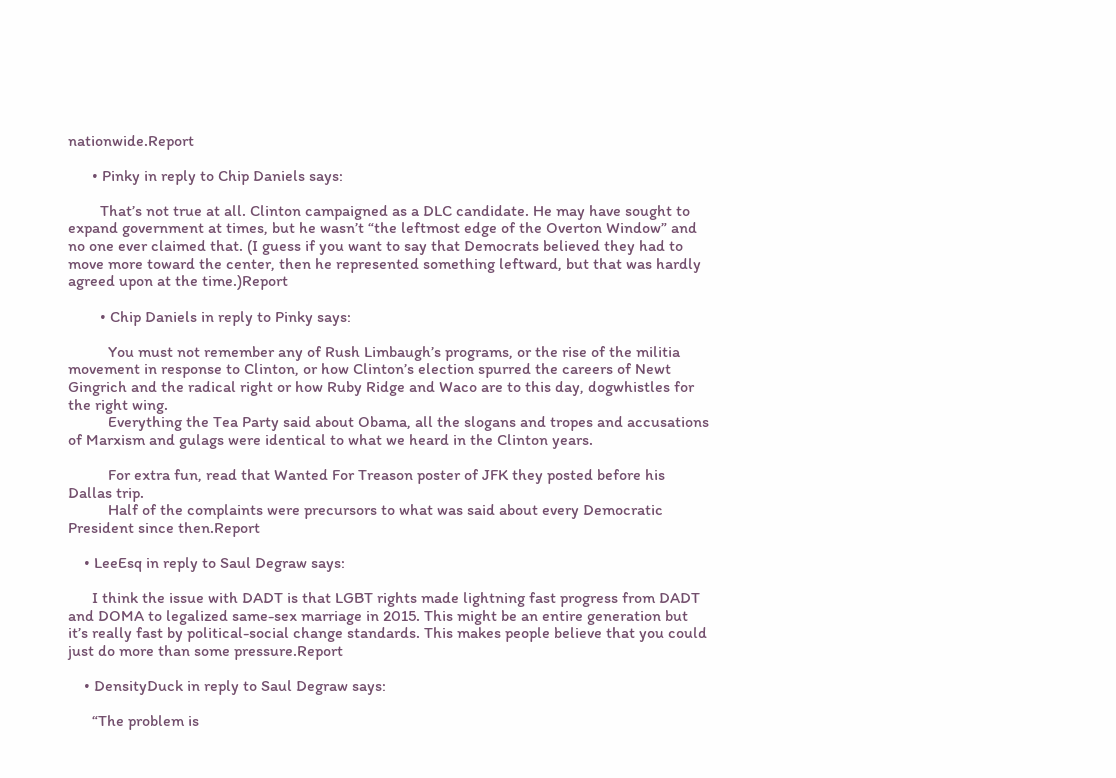nationwide.Report

      • Pinky in reply to Chip Daniels says:

        That’s not true at all. Clinton campaigned as a DLC candidate. He may have sought to expand government at times, but he wasn’t “the leftmost edge of the Overton Window” and no one ever claimed that. (I guess if you want to say that Democrats believed they had to move more toward the center, then he represented something leftward, but that was hardly agreed upon at the time.)Report

        • Chip Daniels in reply to Pinky says:

          You must not remember any of Rush Limbaugh’s programs, or the rise of the militia movement in response to Clinton, or how Clinton’s election spurred the careers of Newt Gingrich and the radical right or how Ruby Ridge and Waco are to this day, dogwhistles for the right wing.
          Everything the Tea Party said about Obama, all the slogans and tropes and accusations of Marxism and gulags were identical to what we heard in the Clinton years.

          For extra fun, read that Wanted For Treason poster of JFK they posted before his Dallas trip.
          Half of the complaints were precursors to what was said about every Democratic President since then.Report

    • LeeEsq in reply to Saul Degraw says:

      I think the issue with DADT is that LGBT rights made lightning fast progress from DADT and DOMA to legalized same-sex marriage in 2015. This might be an entire generation but it’s really fast by political-social change standards. This makes people believe that you could just do more than some pressure.Report

    • DensityDuck in reply to Saul Degraw says:

      “The problem is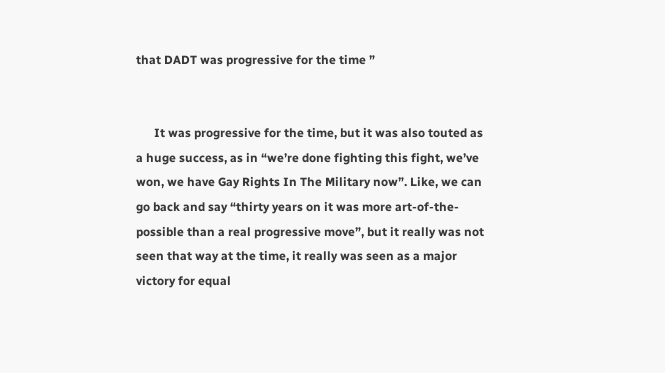that DADT was progressive for the time ”


      It was progressive for the time, but it was also touted as a huge success, as in “we’re done fighting this fight, we’ve won, we have Gay Rights In The Military now”. Like, we can go back and say “thirty years on it was more art-of-the-possible than a real progressive move”, but it really was not seen that way at the time, it really was seen as a major victory for equal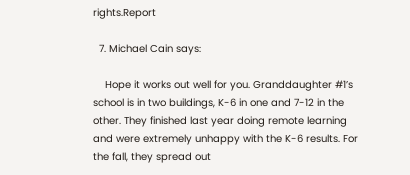rights.Report

  7. Michael Cain says:

    Hope it works out well for you. Granddaughter #1’s school is in two buildings, K-6 in one and 7-12 in the other. They finished last year doing remote learning and were extremely unhappy with the K-6 results. For the fall, they spread out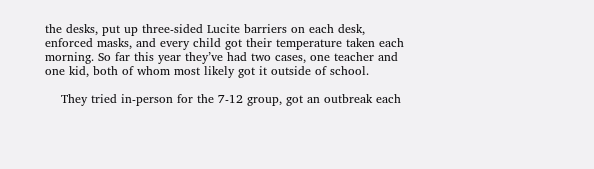the desks, put up three-sided Lucite barriers on each desk, enforced masks, and every child got their temperature taken each morning. So far this year they’ve had two cases, one teacher and one kid, both of whom most likely got it outside of school.

    They tried in-person for the 7-12 group, got an outbreak each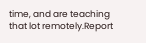time, and are teaching that lot remotely.Report